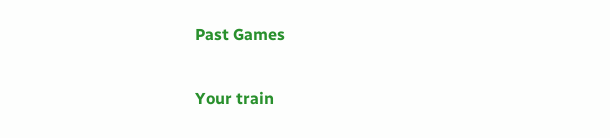Past Games

Your train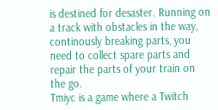is destined for desaster. Running on a track with obstacles in the way, continously breaking parts, you need to collect spare parts and repair the parts of your train on the go.
Tmiyc is a game where a Twitch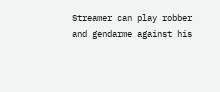Streamer can play robber and gendarme against his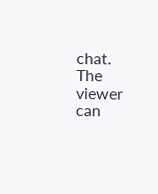chat. The viewer can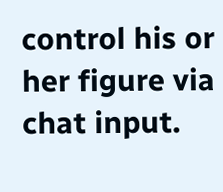control his or her figure via chat input.